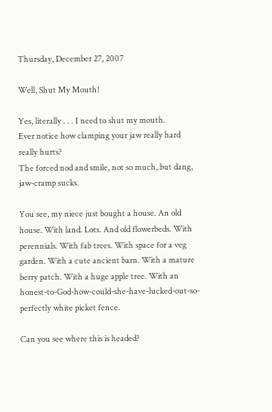Thursday, December 27, 2007

Well, Shut My Mouth!

Yes, literally . . . I need to shut my mouth.
Ever notice how clamping your jaw really hard really hurts?
The forced nod and smile, not so much, but dang, jaw-cramp sucks.

You see, my niece just bought a house. An old house. With land. Lots. And old flowerbeds. With perennials. With fab trees. With space for a veg garden. With a cute ancient barn. With a mature berry patch. With a huge apple tree. With an honest-to-God-how-could-she-have-lucked-out-so-perfectly white picket fence.

Can you see where this is headed?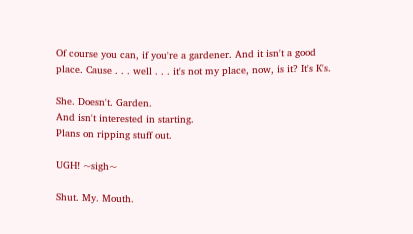Of course you can, if you're a gardener. And it isn't a good place. Cause . . . well . . . it's not my place, now, is it? It's K's.

She. Doesn't. Garden.
And isn't interested in starting.
Plans on ripping stuff out.

UGH! ~sigh~

Shut. My. Mouth.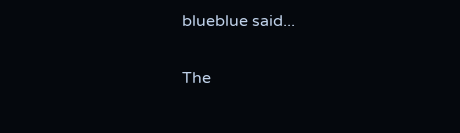blueblue said...

The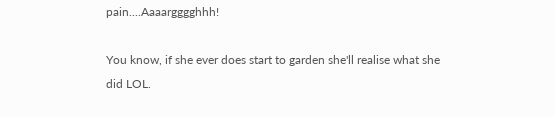pain....Aaaargggghhh!

You know, if she ever does start to garden she'll realise what she did LOL.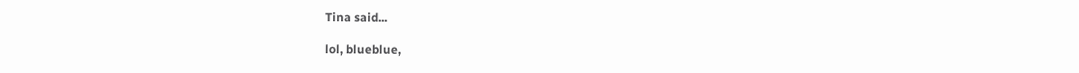Tina said...

lol, blueblue,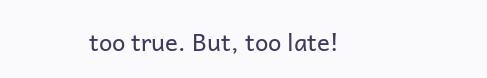too true. But, too late!